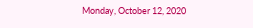Monday, October 12, 2020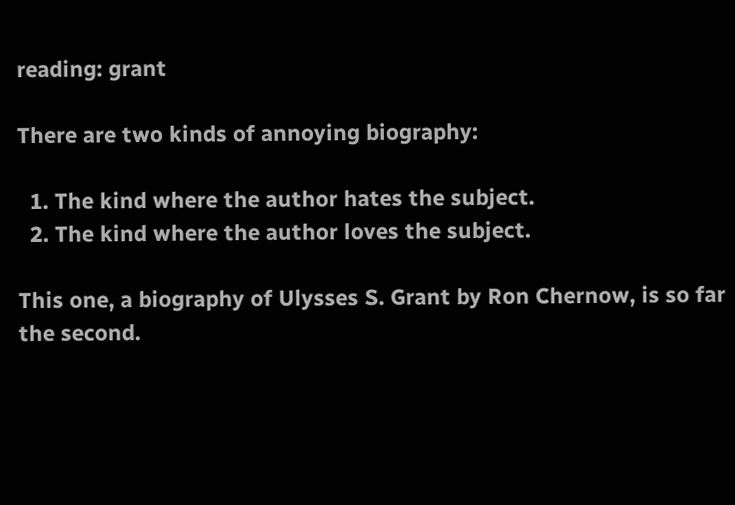reading: grant

There are two kinds of annoying biography:

  1. The kind where the author hates the subject.
  2. The kind where the author loves the subject.

This one, a biography of Ulysses S. Grant by Ron Chernow, is so far the second.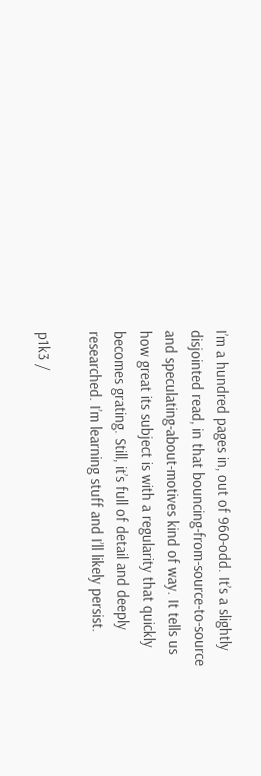I’m a hundred pages in, out of 960-odd. It’s a slightly disjointed read, in that bouncing-from-source-to-source and speculating-about-motives kind of way. It tells us how great its subject is with a regularity that quickly becomes grating. Still, it’s full of detail and deeply researched. I’m learning stuff and I’ll likely persist.

p1k3 /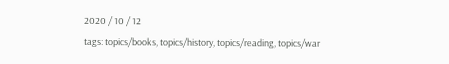2020 / 10 / 12
tags: topics/books, topics/history, topics/reading, topics/war